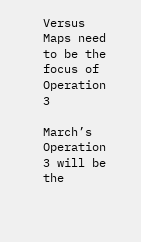Versus Maps need to be the focus of Operation 3

March’s Operation 3 will be the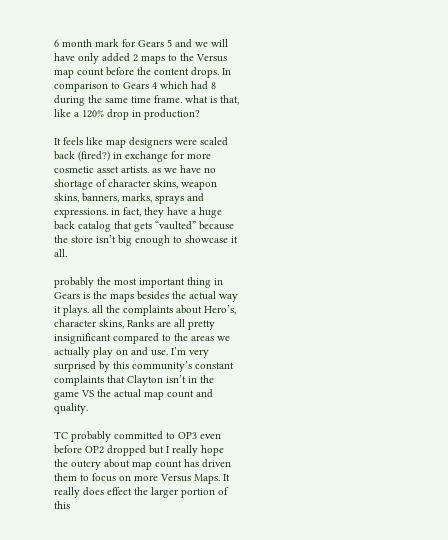6 month mark for Gears 5 and we will have only added 2 maps to the Versus map count before the content drops. In comparison to Gears 4 which had 8 during the same time frame. what is that, like a 120% drop in production?

It feels like map designers were scaled back (fired?) in exchange for more cosmetic asset artists. as we have no shortage of character skins, weapon skins, banners, marks, sprays and expressions. in fact, they have a huge back catalog that gets “vaulted” because the store isn’t big enough to showcase it all.

probably the most important thing in Gears is the maps besides the actual way it plays. all the complaints about Hero’s, character skins, Ranks are all pretty insignificant compared to the areas we actually play on and use. I’m very surprised by this community’s constant complaints that Clayton isn’t in the game VS the actual map count and quality.

TC probably committed to OP3 even before OP2 dropped but I really hope the outcry about map count has driven them to focus on more Versus Maps. It really does effect the larger portion of this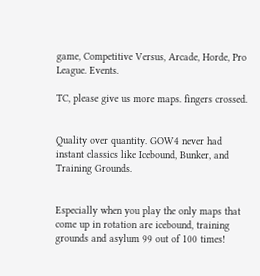game, Competitive Versus, Arcade, Horde, Pro League. Events.

TC, please give us more maps. fingers crossed.


Quality over quantity. GOW4 never had instant classics like Icebound, Bunker, and Training Grounds.


Especially when you play the only maps that come up in rotation are icebound, training grounds and asylum 99 out of 100 times!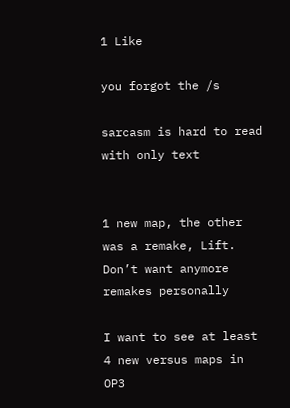1 Like

you forgot the /s

sarcasm is hard to read with only text


1 new map, the other was a remake, Lift. Don’t want anymore remakes personally

I want to see at least 4 new versus maps in OP3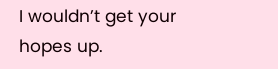I wouldn’t get your hopes up.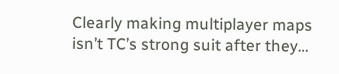Clearly making multiplayer maps isn’t TC’s strong suit after they…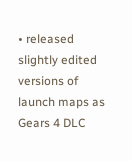• released slightly edited versions of launch maps as Gears 4 DLC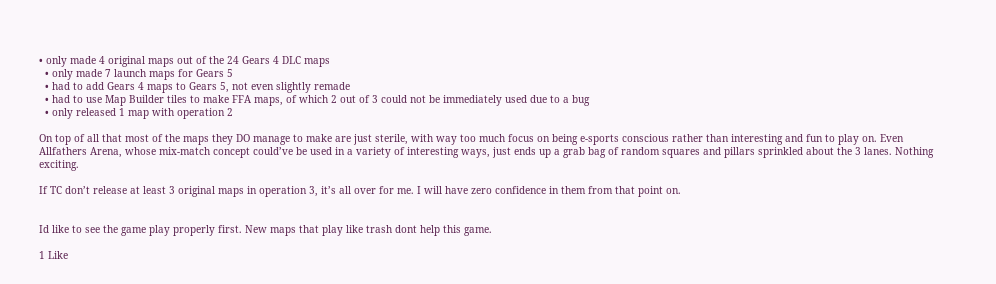• only made 4 original maps out of the 24 Gears 4 DLC maps
  • only made 7 launch maps for Gears 5
  • had to add Gears 4 maps to Gears 5, not even slightly remade
  • had to use Map Builder tiles to make FFA maps, of which 2 out of 3 could not be immediately used due to a bug
  • only released 1 map with operation 2

On top of all that most of the maps they DO manage to make are just sterile, with way too much focus on being e-sports conscious rather than interesting and fun to play on. Even Allfathers Arena, whose mix-match concept could’ve be used in a variety of interesting ways, just ends up a grab bag of random squares and pillars sprinkled about the 3 lanes. Nothing exciting.

If TC don’t release at least 3 original maps in operation 3, it’s all over for me. I will have zero confidence in them from that point on.


Id like to see the game play properly first. New maps that play like trash dont help this game.

1 Like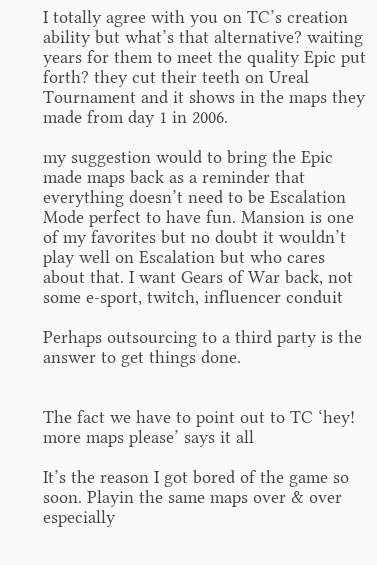I totally agree with you on TC’s creation ability but what’s that alternative? waiting years for them to meet the quality Epic put forth? they cut their teeth on Ureal Tournament and it shows in the maps they made from day 1 in 2006.

my suggestion would to bring the Epic made maps back as a reminder that everything doesn’t need to be Escalation Mode perfect to have fun. Mansion is one of my favorites but no doubt it wouldn’t play well on Escalation but who cares about that. I want Gears of War back, not some e-sport, twitch, influencer conduit

Perhaps outsourcing to a third party is the answer to get things done.


The fact we have to point out to TC ‘hey! more maps please’ says it all

It’s the reason I got bored of the game so soon. Playin the same maps over & over especially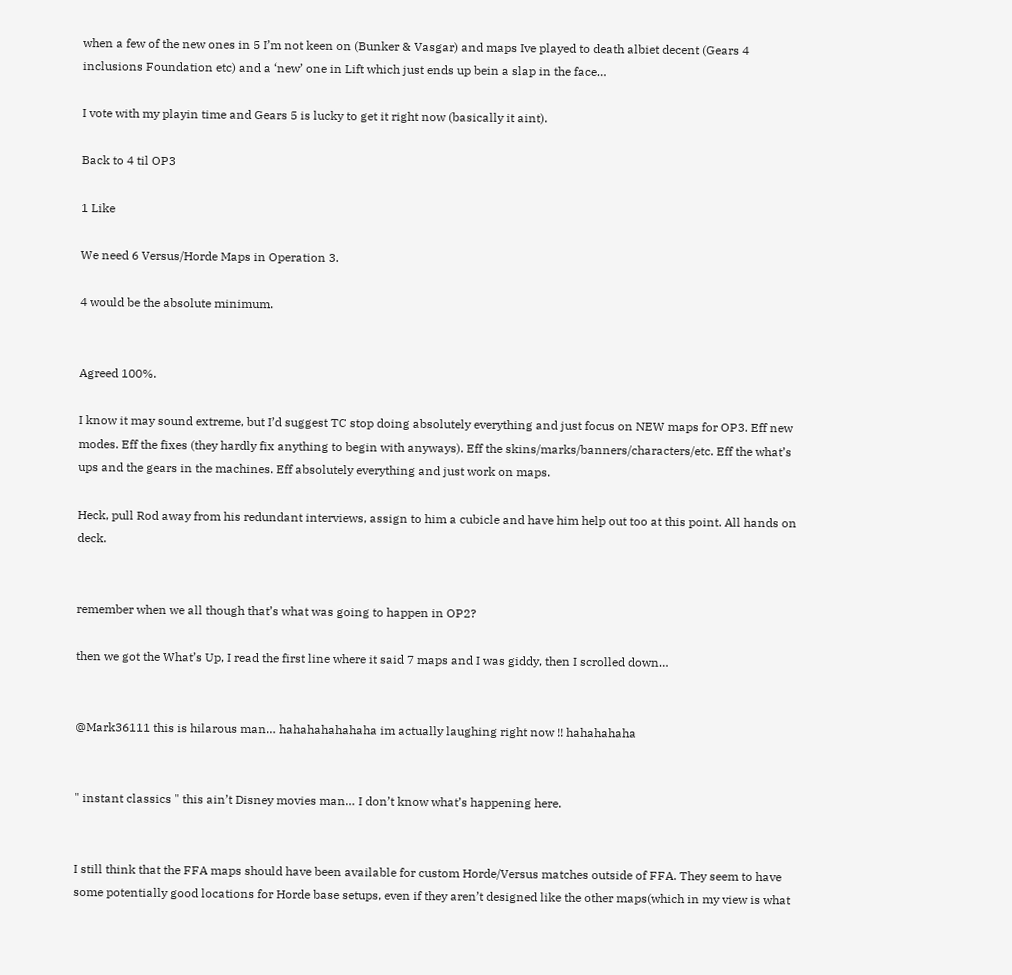when a few of the new ones in 5 I’m not keen on (Bunker & Vasgar) and maps Ive played to death albiet decent (Gears 4 inclusions Foundation etc) and a ‘new’ one in Lift which just ends up bein a slap in the face…

I vote with my playin time and Gears 5 is lucky to get it right now (basically it aint).

Back to 4 til OP3

1 Like

We need 6 Versus/Horde Maps in Operation 3.

4 would be the absolute minimum.


Agreed 100%.

I know it may sound extreme, but I’d suggest TC stop doing absolutely everything and just focus on NEW maps for OP3. Eff new modes. Eff the fixes (they hardly fix anything to begin with anyways). Eff the skins/marks/banners/characters/etc. Eff the what’s ups and the gears in the machines. Eff absolutely everything and just work on maps.

Heck, pull Rod away from his redundant interviews, assign to him a cubicle and have him help out too at this point. All hands on deck.


remember when we all though that’s what was going to happen in OP2?

then we got the What’s Up, I read the first line where it said 7 maps and I was giddy, then I scrolled down…


@Mark36111 this is hilarous man… hahahahahahaha im actually laughing right now !! hahahahaha


" instant classics " this ain’t Disney movies man… I don’t know what’s happening here.


I still think that the FFA maps should have been available for custom Horde/Versus matches outside of FFA. They seem to have some potentially good locations for Horde base setups, even if they aren’t designed like the other maps(which in my view is what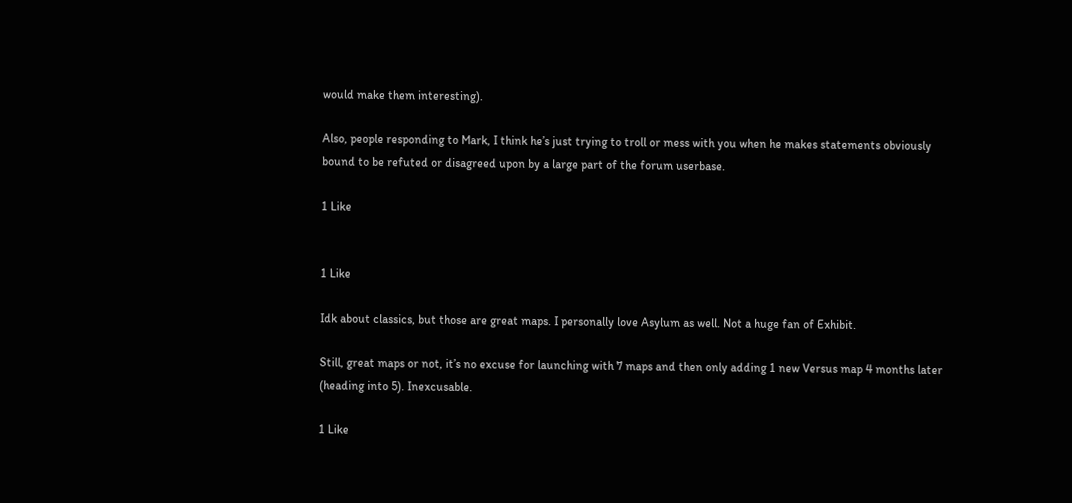would make them interesting).

Also, people responding to Mark, I think he’s just trying to troll or mess with you when he makes statements obviously bound to be refuted or disagreed upon by a large part of the forum userbase.

1 Like


1 Like

Idk about classics, but those are great maps. I personally love Asylum as well. Not a huge fan of Exhibit.

Still, great maps or not, it’s no excuse for launching with 7 maps and then only adding 1 new Versus map 4 months later (heading into 5). Inexcusable.

1 Like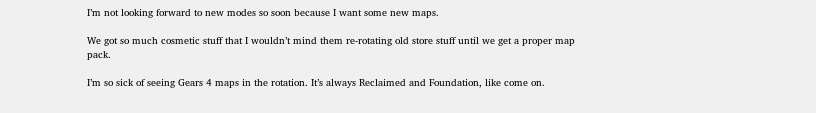I’m not looking forward to new modes so soon because I want some new maps.

We got so much cosmetic stuff that I wouldn’t mind them re-rotating old store stuff until we get a proper map pack.

I’m so sick of seeing Gears 4 maps in the rotation. It’s always Reclaimed and Foundation, like come on.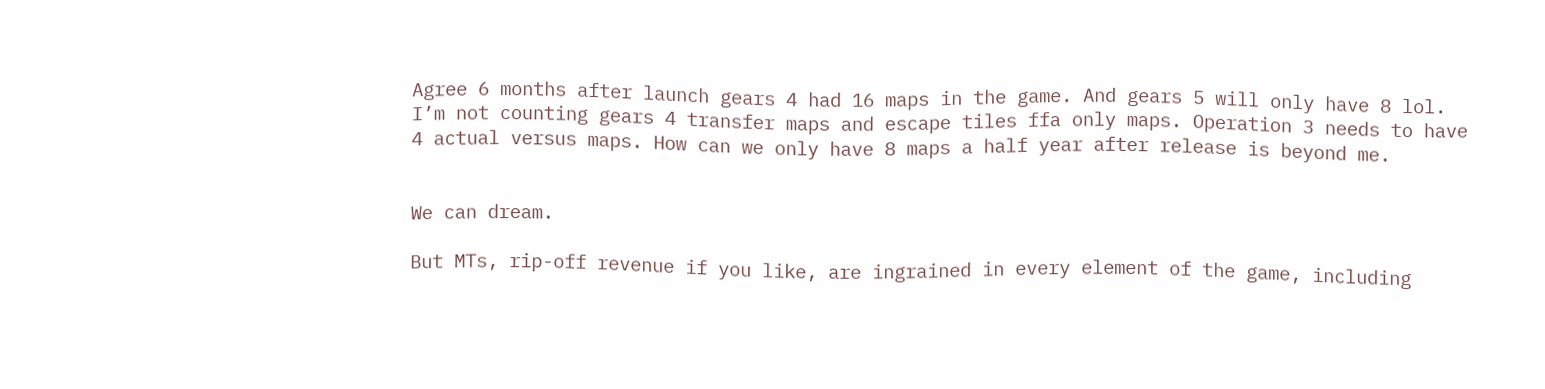Agree 6 months after launch gears 4 had 16 maps in the game. And gears 5 will only have 8 lol. I’m not counting gears 4 transfer maps and escape tiles ffa only maps. Operation 3 needs to have 4 actual versus maps. How can we only have 8 maps a half year after release is beyond me.


We can dream.

But MTs, rip-off revenue if you like, are ingrained in every element of the game, including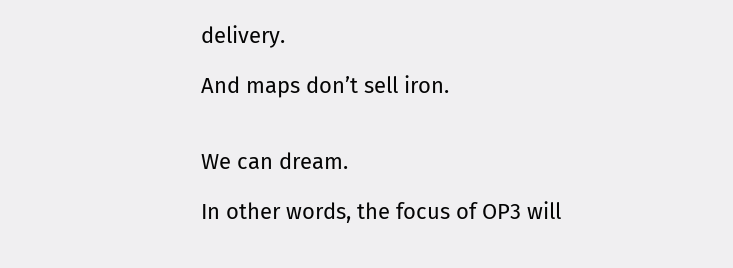delivery.

And maps don’t sell iron.


We can dream.

In other words, the focus of OP3 will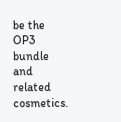be the OP3 bundle and related cosmetics.